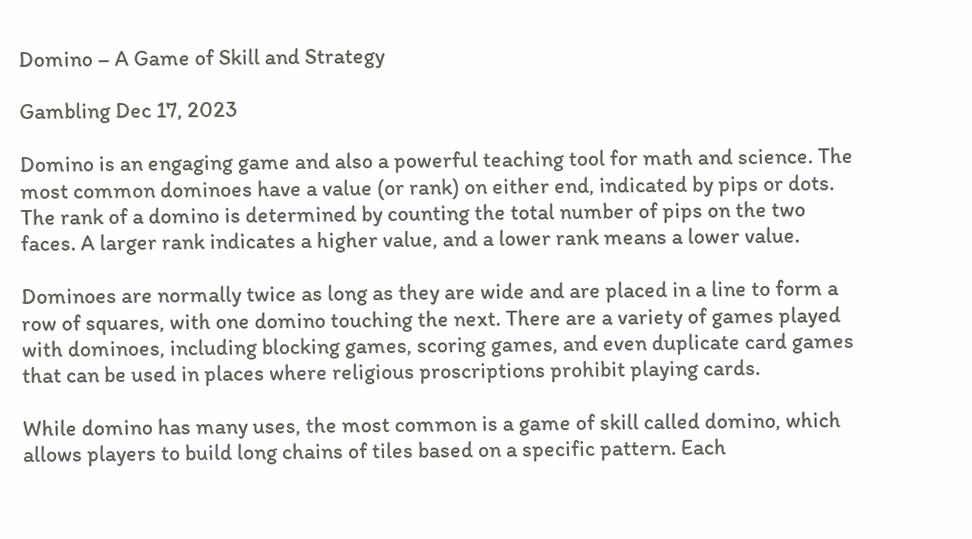Domino – A Game of Skill and Strategy

Gambling Dec 17, 2023

Domino is an engaging game and also a powerful teaching tool for math and science. The most common dominoes have a value (or rank) on either end, indicated by pips or dots. The rank of a domino is determined by counting the total number of pips on the two faces. A larger rank indicates a higher value, and a lower rank means a lower value.

Dominoes are normally twice as long as they are wide and are placed in a line to form a row of squares, with one domino touching the next. There are a variety of games played with dominoes, including blocking games, scoring games, and even duplicate card games that can be used in places where religious proscriptions prohibit playing cards.

While domino has many uses, the most common is a game of skill called domino, which allows players to build long chains of tiles based on a specific pattern. Each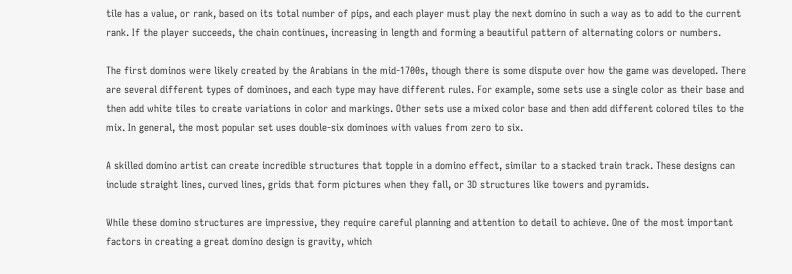tile has a value, or rank, based on its total number of pips, and each player must play the next domino in such a way as to add to the current rank. If the player succeeds, the chain continues, increasing in length and forming a beautiful pattern of alternating colors or numbers.

The first dominos were likely created by the Arabians in the mid-1700s, though there is some dispute over how the game was developed. There are several different types of dominoes, and each type may have different rules. For example, some sets use a single color as their base and then add white tiles to create variations in color and markings. Other sets use a mixed color base and then add different colored tiles to the mix. In general, the most popular set uses double-six dominoes with values from zero to six.

A skilled domino artist can create incredible structures that topple in a domino effect, similar to a stacked train track. These designs can include straight lines, curved lines, grids that form pictures when they fall, or 3D structures like towers and pyramids.

While these domino structures are impressive, they require careful planning and attention to detail to achieve. One of the most important factors in creating a great domino design is gravity, which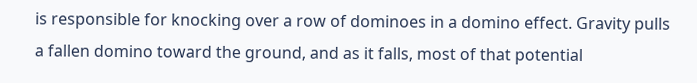is responsible for knocking over a row of dominoes in a domino effect. Gravity pulls a fallen domino toward the ground, and as it falls, most of that potential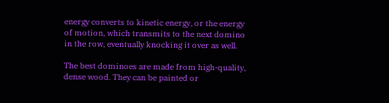energy converts to kinetic energy, or the energy of motion, which transmits to the next domino in the row, eventually knocking it over as well.

The best dominoes are made from high-quality, dense wood. They can be painted or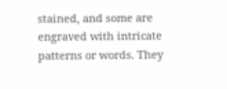stained, and some are engraved with intricate patterns or words. They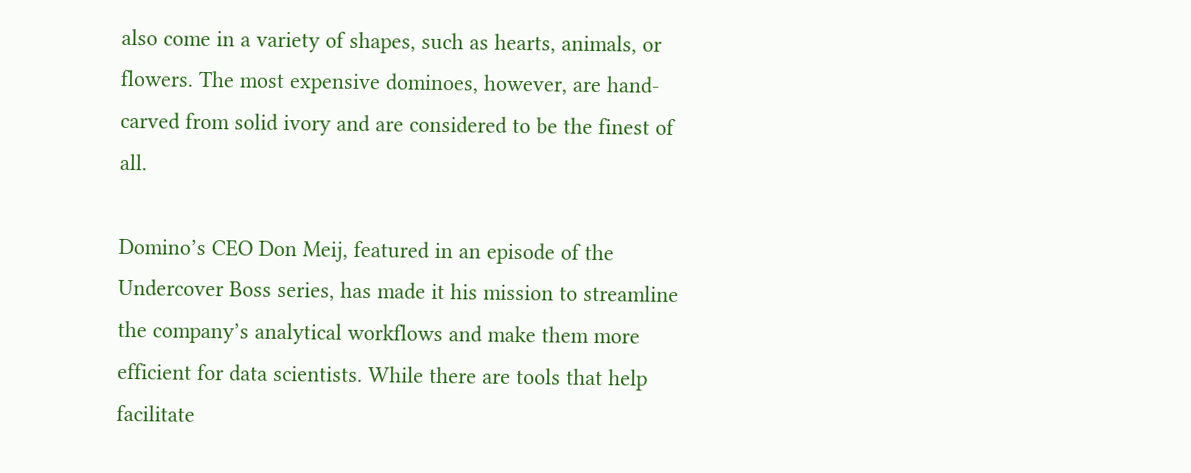also come in a variety of shapes, such as hearts, animals, or flowers. The most expensive dominoes, however, are hand-carved from solid ivory and are considered to be the finest of all.

Domino’s CEO Don Meij, featured in an episode of the Undercover Boss series, has made it his mission to streamline the company’s analytical workflows and make them more efficient for data scientists. While there are tools that help facilitate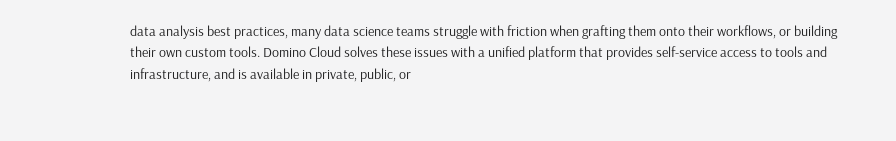data analysis best practices, many data science teams struggle with friction when grafting them onto their workflows, or building their own custom tools. Domino Cloud solves these issues with a unified platform that provides self-service access to tools and infrastructure, and is available in private, public, or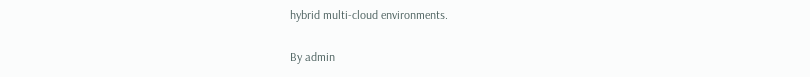hybrid multi-cloud environments.

By admin